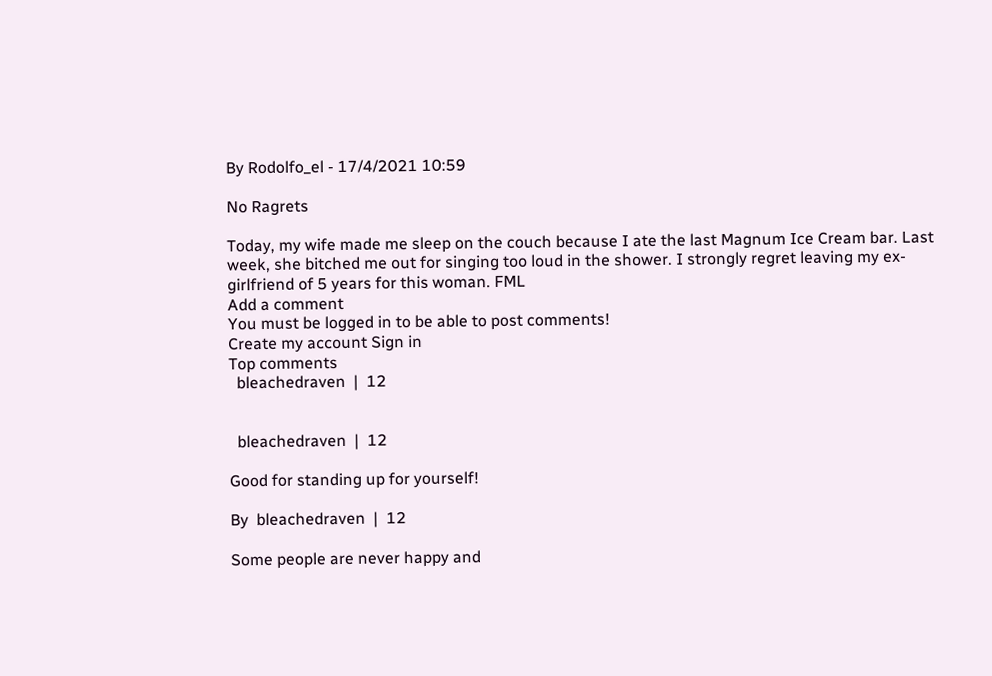By Rodolfo_el - 17/4/2021 10:59

No Ragrets

Today, my wife made me sleep on the couch because I ate the last Magnum Ice Cream bar. Last week, she bitched me out for singing too loud in the shower. I strongly regret leaving my ex-girlfriend of 5 years for this woman. FML
Add a comment
You must be logged in to be able to post comments!
Create my account Sign in
Top comments
  bleachedraven  |  12


  bleachedraven  |  12

Good for standing up for yourself!

By  bleachedraven  |  12

Some people are never happy and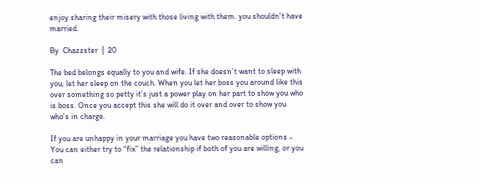enjoy sharing their misery with those living with them. you shouldn't have married.

By  Chazzster  |  20

The bed belongs equally to you and wife. If she doesn’t want to sleep with you, let her sleep on the couch. When you let her boss you around like this over something so petty it’s just a power play on her part to show you who is boss. Once you accept this she will do it over and over to show you who’s in charge.

If you are unhappy in your marriage you have two reasonable options - You can either try to “fix” the relationship if both of you are willing, or you can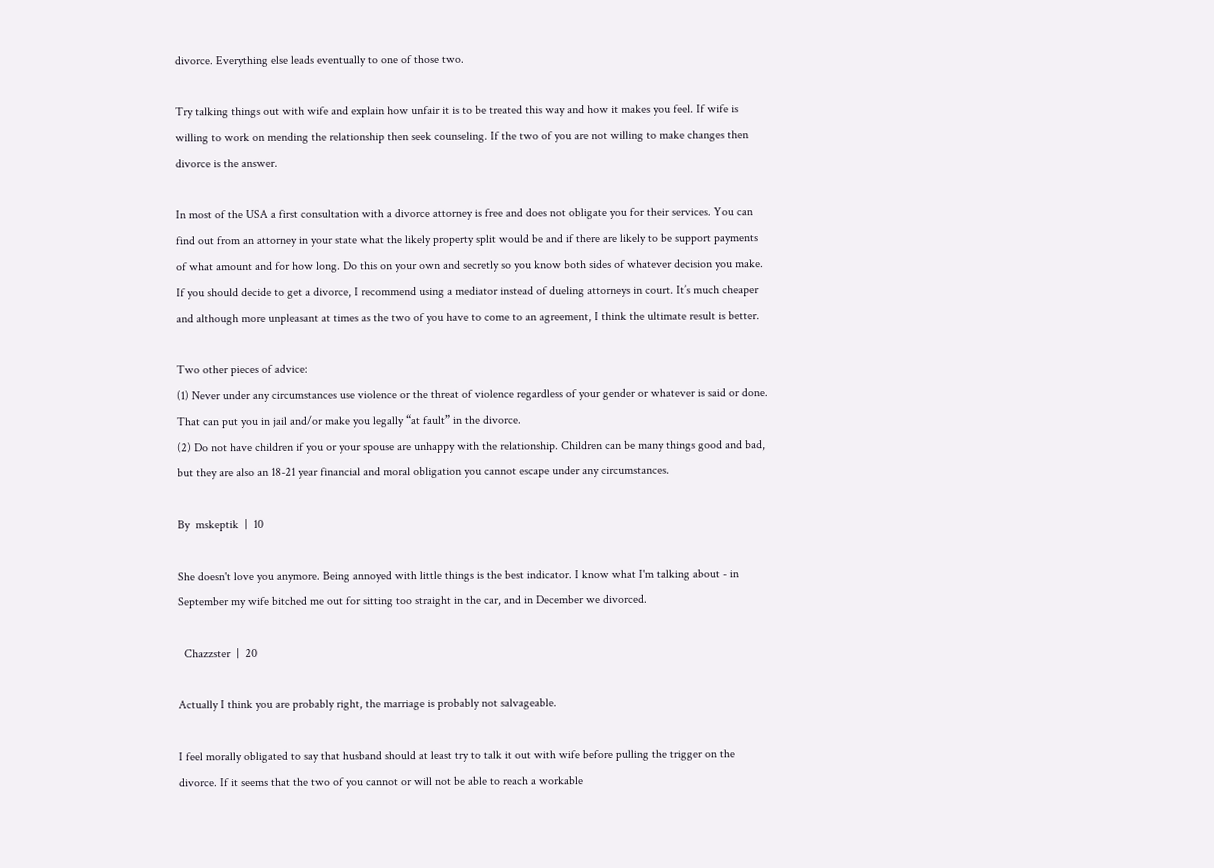divorce. Everything else leads eventually to one of those two.

Try talking things out with wife and explain how unfair it is to be treated this way and how it makes you feel. If wife is willing to work on mending the relationship then seek counseling. If the two of you are not willing to make changes then divorce is the answer.

In most of the USA a first consultation with a divorce attorney is free and does not obligate you for their services. You can find out from an attorney in your state what the likely property split would be and if there are likely to be support payments of what amount and for how long. Do this on your own and secretly so you know both sides of whatever decision you make. If you should decide to get a divorce, I recommend using a mediator instead of dueling attorneys in court. It’s much cheaper and although more unpleasant at times as the two of you have to come to an agreement, I think the ultimate result is better.

Two other pieces of advice:
(1) Never under any circumstances use violence or the threat of violence regardless of your gender or whatever is said or done. That can put you in jail and/or make you legally “at fault” in the divorce.
(2) Do not have children if you or your spouse are unhappy with the relationship. Children can be many things good and bad, but they are also an 18-21 year financial and moral obligation you cannot escape under any circumstances.

By  mskeptik  |  10

She doesn't love you anymore. Being annoyed with little things is the best indicator. I know what I'm talking about - in September my wife bitched me out for sitting too straight in the car, and in December we divorced.

  Chazzster  |  20

Actually I think you are probably right, the marriage is probably not salvageable.

I feel morally obligated to say that husband should at least try to talk it out with wife before pulling the trigger on the divorce. If it seems that the two of you cannot or will not be able to reach a workable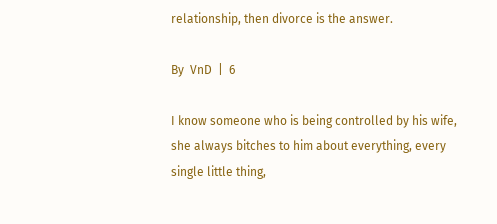relationship, then divorce is the answer.

By  VnD  |  6

I know someone who is being controlled by his wife, she always bitches to him about everything, every single little thing,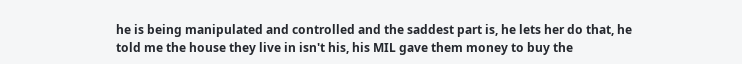he is being manipulated and controlled and the saddest part is, he lets her do that, he told me the house they live in isn't his, his MIL gave them money to buy the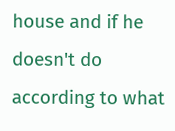house and if he doesn't do according to what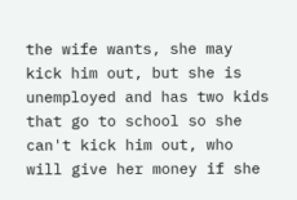the wife wants, she may kick him out, but she is unemployed and has two kids that go to school so she can't kick him out, who will give her money if she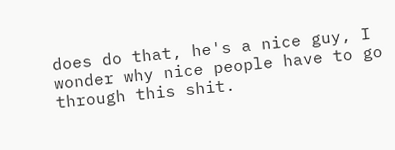does do that, he's a nice guy, I wonder why nice people have to go through this shit.